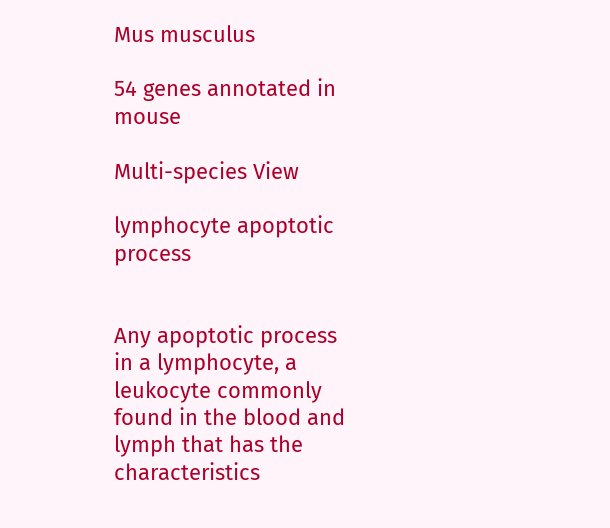Mus musculus

54 genes annotated in mouse

Multi-species View

lymphocyte apoptotic process


Any apoptotic process in a lymphocyte, a leukocyte commonly found in the blood and lymph that has the characteristics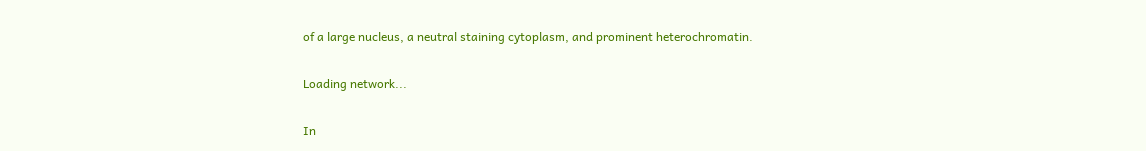of a large nucleus, a neutral staining cytoplasm, and prominent heterochromatin.

Loading network...

In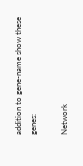addition to gene-name show these genes:

Network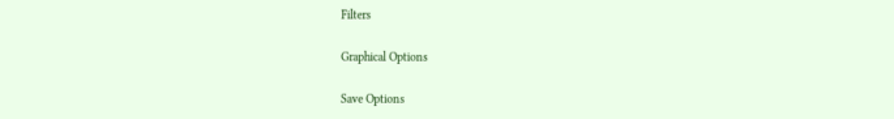Filters

Graphical Options

Save Options